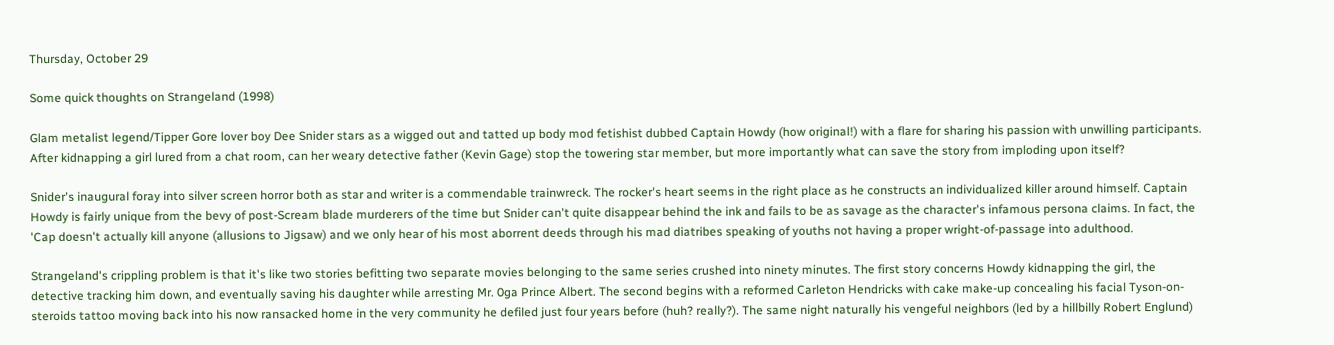Thursday, October 29

Some quick thoughts on Strangeland (1998)

Glam metalist legend/Tipper Gore lover boy Dee Snider stars as a wigged out and tatted up body mod fetishist dubbed Captain Howdy (how original!) with a flare for sharing his passion with unwilling participants. After kidnapping a girl lured from a chat room, can her weary detective father (Kevin Gage) stop the towering star member, but more importantly what can save the story from imploding upon itself?

Snider's inaugural foray into silver screen horror both as star and writer is a commendable trainwreck. The rocker's heart seems in the right place as he constructs an individualized killer around himself. Captain Howdy is fairly unique from the bevy of post-Scream blade murderers of the time but Snider can't quite disappear behind the ink and fails to be as savage as the character's infamous persona claims. In fact, the 'Cap doesn't actually kill anyone (allusions to Jigsaw) and we only hear of his most aborrent deeds through his mad diatribes speaking of youths not having a proper wright-of-passage into adulthood.

Strangeland's crippling problem is that it's like two stories befitting two separate movies belonging to the same series crushed into ninety minutes. The first story concerns Howdy kidnapping the girl, the detective tracking him down, and eventually saving his daughter while arresting Mr. 0ga Prince Albert. The second begins with a reformed Carleton Hendricks with cake make-up concealing his facial Tyson-on-steroids tattoo moving back into his now ransacked home in the very community he defiled just four years before (huh? really?). The same night naturally his vengeful neighbors (led by a hillbilly Robert Englund)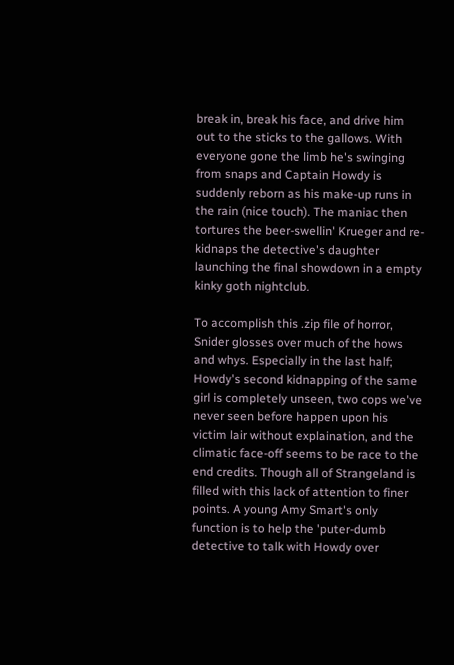break in, break his face, and drive him out to the sticks to the gallows. With everyone gone the limb he's swinging from snaps and Captain Howdy is suddenly reborn as his make-up runs in the rain (nice touch). The maniac then tortures the beer-swellin' Krueger and re-kidnaps the detective's daughter launching the final showdown in a empty kinky goth nightclub.

To accomplish this .zip file of horror, Snider glosses over much of the hows and whys. Especially in the last half; Howdy's second kidnapping of the same girl is completely unseen, two cops we've never seen before happen upon his victim lair without explaination, and the climatic face-off seems to be race to the end credits. Though all of Strangeland is filled with this lack of attention to finer points. A young Amy Smart's only function is to help the 'puter-dumb detective to talk with Howdy over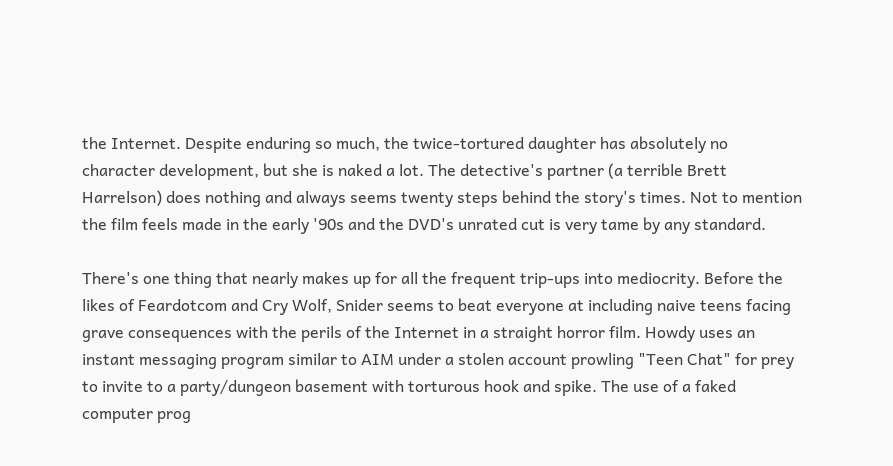the Internet. Despite enduring so much, the twice-tortured daughter has absolutely no character development, but she is naked a lot. The detective's partner (a terrible Brett Harrelson) does nothing and always seems twenty steps behind the story's times. Not to mention the film feels made in the early '90s and the DVD's unrated cut is very tame by any standard.

There's one thing that nearly makes up for all the frequent trip-ups into mediocrity. Before the likes of Feardotcom and Cry Wolf, Snider seems to beat everyone at including naive teens facing grave consequences with the perils of the Internet in a straight horror film. Howdy uses an instant messaging program similar to AIM under a stolen account prowling "Teen Chat" for prey to invite to a party/dungeon basement with torturous hook and spike. The use of a faked computer prog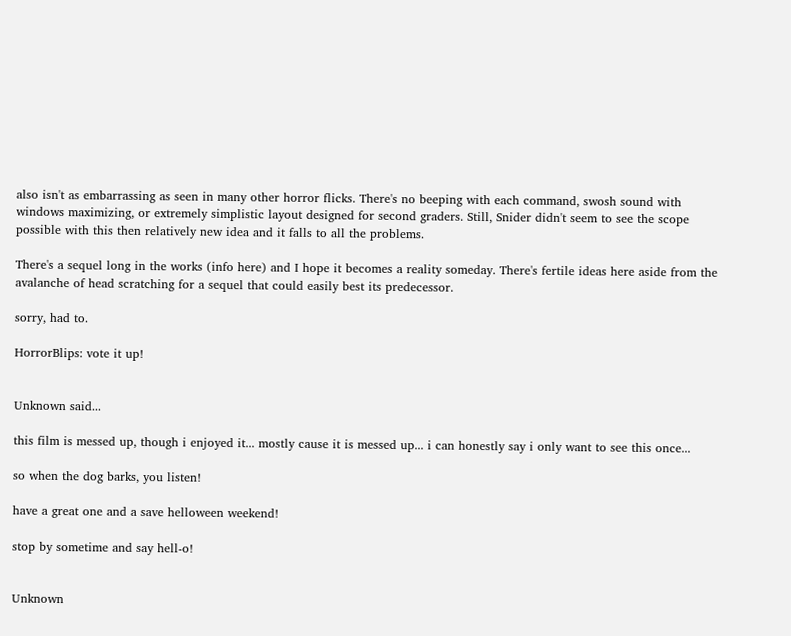also isn't as embarrassing as seen in many other horror flicks. There's no beeping with each command, swosh sound with windows maximizing, or extremely simplistic layout designed for second graders. Still, Snider didn't seem to see the scope possible with this then relatively new idea and it falls to all the problems.

There's a sequel long in the works (info here) and I hope it becomes a reality someday. There's fertile ideas here aside from the avalanche of head scratching for a sequel that could easily best its predecessor.

sorry, had to.

HorrorBlips: vote it up!


Unknown said...

this film is messed up, though i enjoyed it... mostly cause it is messed up... i can honestly say i only want to see this once...

so when the dog barks, you listen!

have a great one and a save helloween weekend!

stop by sometime and say hell-o!


Unknown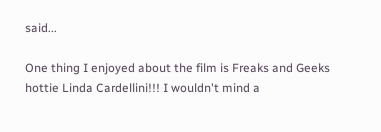said...

One thing I enjoyed about the film is Freaks and Geeks hottie Linda Cardellini!!! I wouldn't mind a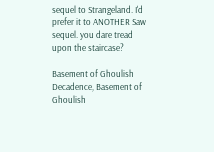sequel to Strangeland. I'd prefer it to ANOTHER Saw sequel. you dare tread upon the staircase?

Basement of Ghoulish Decadence, Basement of Ghoulish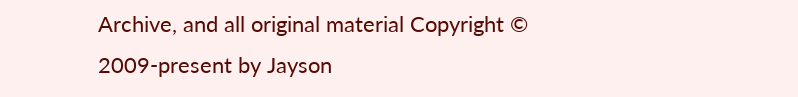Archive, and all original material Copyright © 2009-present by Jayson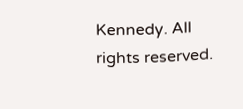Kennedy. All rights reserved.